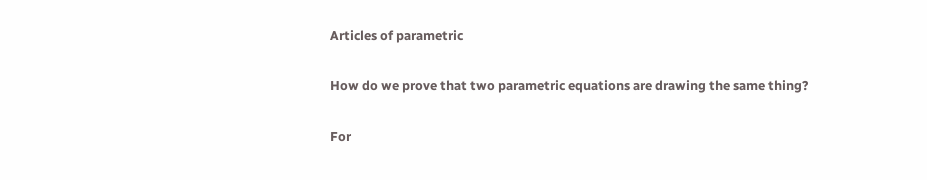Articles of parametric

How do we prove that two parametric equations are drawing the same thing?

For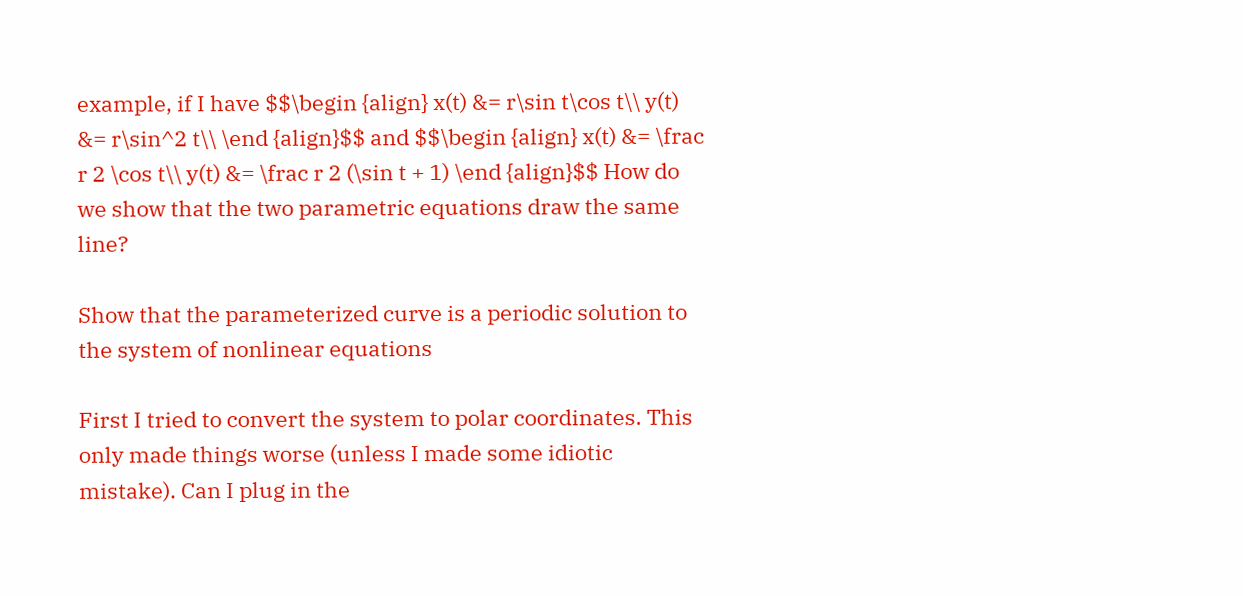example, if I have $$\begin {align} x(t) &= r\sin t\cos t\\ y(t) &= r\sin^2 t\\ \end {align}$$ and $$\begin {align} x(t) &= \frac r 2 \cos t\\ y(t) &= \frac r 2 (\sin t + 1) \end {align}$$ How do we show that the two parametric equations draw the same line?

Show that the parameterized curve is a periodic solution to the system of nonlinear equations

First I tried to convert the system to polar coordinates. This only made things worse (unless I made some idiotic mistake). Can I plug in the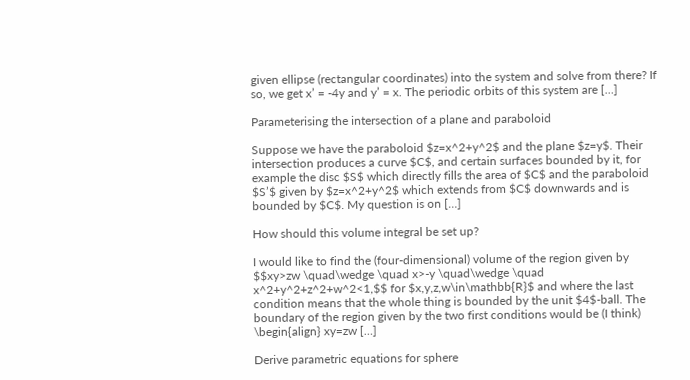given ellipse (rectangular coordinates) into the system and solve from there? If so, we get x’ = -4y and y’ = x. The periodic orbits of this system are […]

Parameterising the intersection of a plane and paraboloid

Suppose we have the paraboloid $z=x^2+y^2$ and the plane $z=y$. Their intersection produces a curve $C$, and certain surfaces bounded by it, for example the disc $S$ which directly fills the area of $C$ and the paraboloid $S’$ given by $z=x^2+y^2$ which extends from $C$ downwards and is bounded by $C$. My question is on […]

How should this volume integral be set up?

I would like to find the (four-dimensional) volume of the region given by $$xy>zw \quad\wedge \quad x>-y \quad\wedge \quad x^2+y^2+z^2+w^2<1,$$ for $x,y,z,w\in\mathbb{R}$ and where the last condition means that the whole thing is bounded by the unit $4$-ball. The boundary of the region given by the two first conditions would be (I think) \begin{align} xy=zw […]

Derive parametric equations for sphere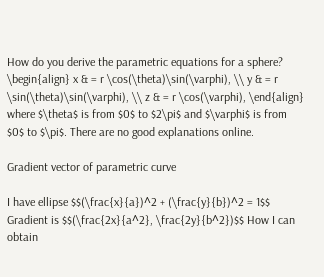How do you derive the parametric equations for a sphere? \begin{align} x & = r \cos(\theta)\sin(\varphi), \\ y & = r \sin(\theta)\sin(\varphi), \\ z & = r \cos(\varphi), \end{align} where $\theta$ is from $0$ to $2\pi$ and $\varphi$ is from $0$ to $\pi$. There are no good explanations online.

Gradient vector of parametric curve

I have ellipse $$(\frac{x}{a})^2 + (\frac{y}{b})^2 = 1$$ Gradient is $$(\frac{2x}{a^2}, \frac{2y}{b^2})$$ How I can obtain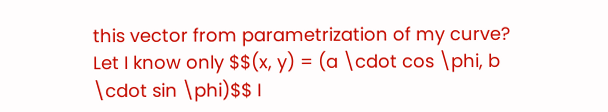this vector from parametrization of my curve? Let I know only $$(x, y) = (a \cdot cos \phi, b \cdot sin \phi)$$ I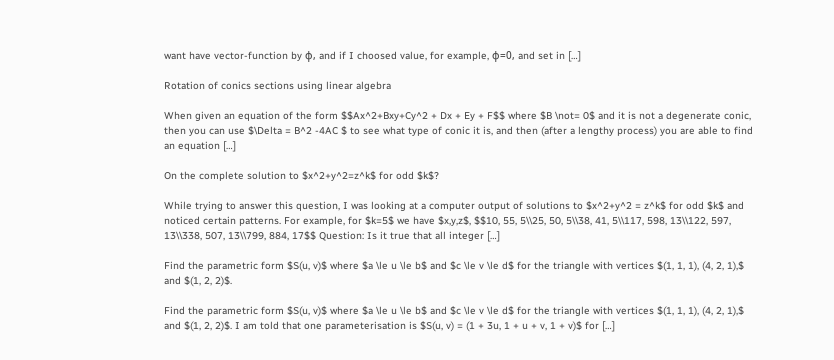want have vector-function by φ, and if I choosed value, for example, φ=0, and set in […]

Rotation of conics sections using linear algebra

When given an equation of the form $$Ax^2+Bxy+Cy^2 + Dx + Ey + F$$ where $B \not= 0$ and it is not a degenerate conic, then you can use $\Delta = B^2 -4AC $ to see what type of conic it is, and then (after a lengthy process) you are able to find an equation […]

On the complete solution to $x^2+y^2=z^k$ for odd $k$?

While trying to answer this question, I was looking at a computer output of solutions to $x^2+y^2 = z^k$ for odd $k$ and noticed certain patterns. For example, for $k=5$ we have $x,y,z$, $$10, 55, 5\\25, 50, 5\\38, 41, 5\\117, 598, 13\\122, 597, 13\\338, 507, 13\\799, 884, 17$$ Question: Is it true that all integer […]

Find the parametric form $S(u, v)$ where $a \le u \le b$ and $c \le v \le d$ for the triangle with vertices $(1, 1, 1), (4, 2, 1),$ and $(1, 2, 2)$.

Find the parametric form $S(u, v)$ where $a \le u \le b$ and $c \le v \le d$ for the triangle with vertices $(1, 1, 1), (4, 2, 1),$ and $(1, 2, 2)$. I am told that one parameterisation is $S(u, v) = (1 + 3u, 1 + u + v, 1 + v)$ for […]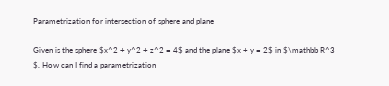Parametrization for intersection of sphere and plane

Given is the sphere $x^2 + y^2 + z^2 = 4$ and the plane $x + y = 2$ in $\mathbb R^3 $. How can I find a parametrization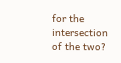for the intersection of the two?